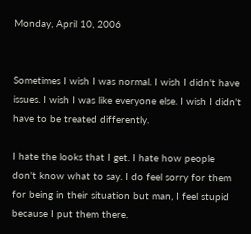Monday, April 10, 2006


Sometimes I wish I was normal. I wish I didn't have issues. I wish I was like everyone else. I wish I didn't have to be treated differently.

I hate the looks that I get. I hate how people don't know what to say. I do feel sorry for them for being in their situation but man, I feel stupid because I put them there.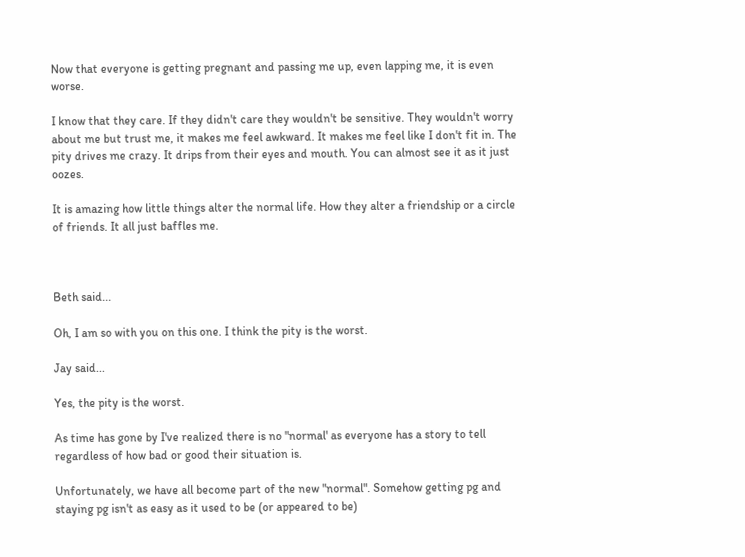Now that everyone is getting pregnant and passing me up, even lapping me, it is even worse.

I know that they care. If they didn't care they wouldn't be sensitive. They wouldn't worry about me but trust me, it makes me feel awkward. It makes me feel like I don't fit in. The pity drives me crazy. It drips from their eyes and mouth. You can almost see it as it just oozes.

It is amazing how little things alter the normal life. How they alter a friendship or a circle of friends. It all just baffles me.



Beth said...

Oh, I am so with you on this one. I think the pity is the worst.

Jay said...

Yes, the pity is the worst.

As time has gone by I've realized there is no "normal' as everyone has a story to tell regardless of how bad or good their situation is.

Unfortunately, we have all become part of the new "normal". Somehow getting pg and staying pg isn't as easy as it used to be (or appeared to be)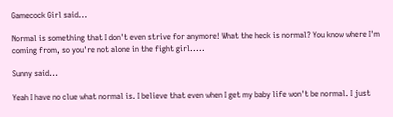Gamecock Girl said...

Normal is something that I don't even strive for anymore! What the heck is normal? You know where I'm coming from, so you're not alone in the fight girl.....

Sunny said...

Yeah I have no clue what normal is. I believe that even when I get my baby life won't be normal. I just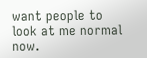want people to look at me normal now.